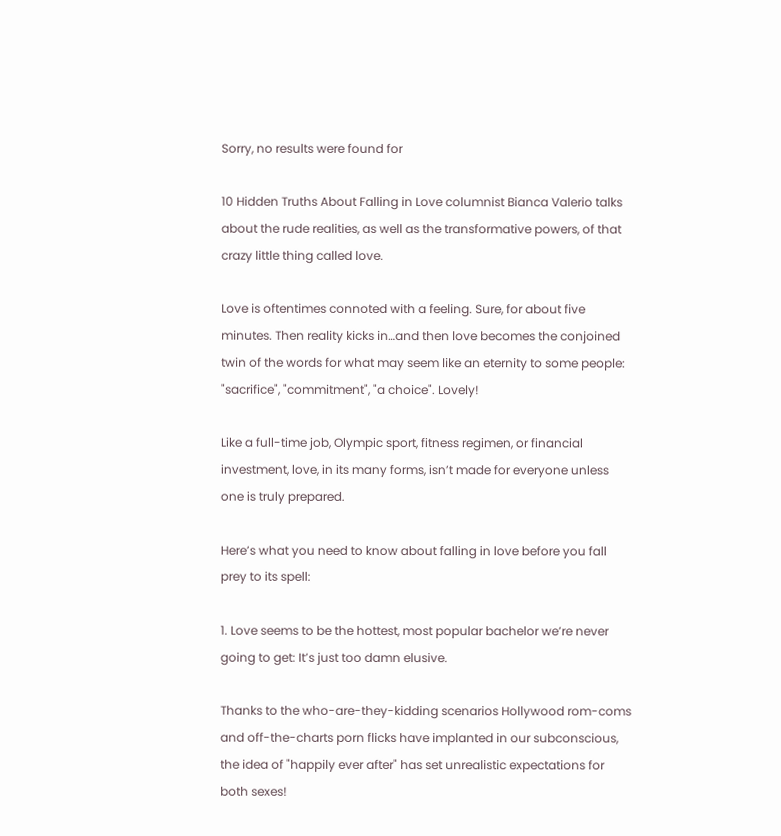Sorry, no results were found for

10 Hidden Truths About Falling in Love columnist Bianca Valerio talks about the rude realities, as well as the transformative powers, of that crazy little thing called love.

Love is oftentimes connoted with a feeling. Sure, for about five minutes. Then reality kicks in…and then love becomes the conjoined twin of the words for what may seem like an eternity to some people: "sacrifice", "commitment", "a choice". Lovely!

Like a full-time job, Olympic sport, fitness regimen, or financial investment, love, in its many forms, isn’t made for everyone unless one is truly prepared.

Here’s what you need to know about falling in love before you fall prey to its spell:

1. Love seems to be the hottest, most popular bachelor we’re never going to get: It’s just too damn elusive.

Thanks to the who-are-they-kidding scenarios Hollywood rom-coms and off-the-charts porn flicks have implanted in our subconscious, the idea of "happily ever after" has set unrealistic expectations for both sexes!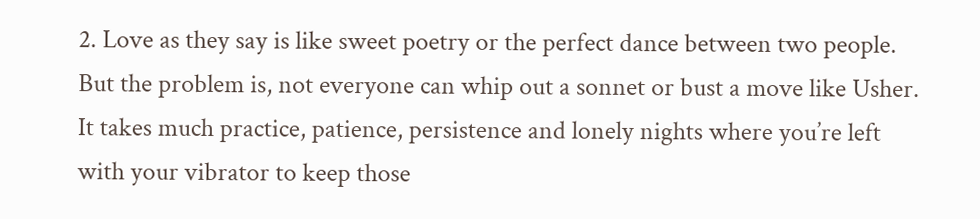2. Love as they say is like sweet poetry or the perfect dance between two people. But the problem is, not everyone can whip out a sonnet or bust a move like Usher. It takes much practice, patience, persistence and lonely nights where you’re left with your vibrator to keep those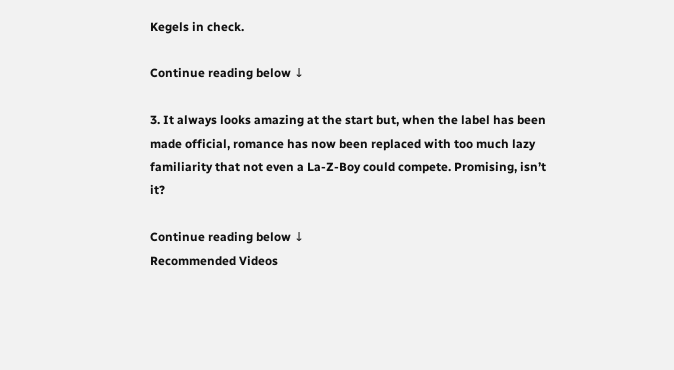Kegels in check.

Continue reading below ↓

3. It always looks amazing at the start but, when the label has been made official, romance has now been replaced with too much lazy familiarity that not even a La-Z-Boy could compete. Promising, isn’t it?

Continue reading below ↓
Recommended Videos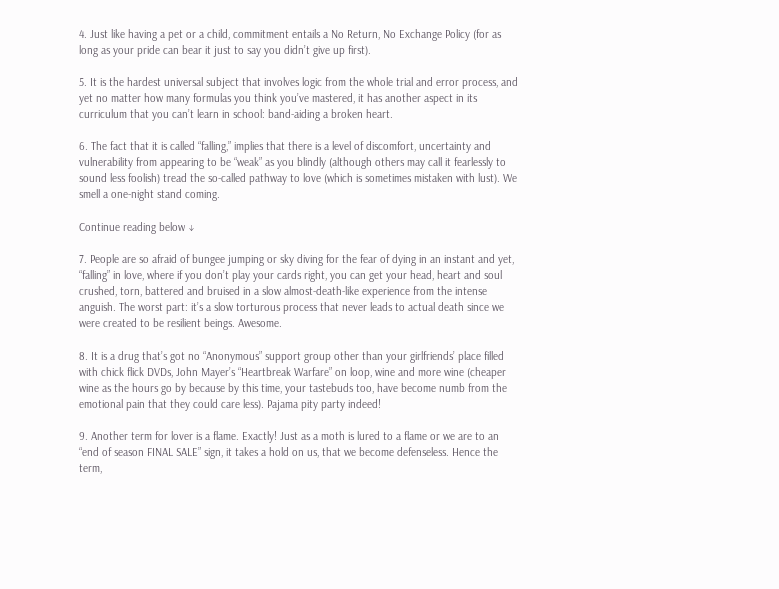4. Just like having a pet or a child, commitment entails a No Return, No Exchange Policy (for as long as your pride can bear it just to say you didn’t give up first).

5. It is the hardest universal subject that involves logic from the whole trial and error process, and yet no matter how many formulas you think you’ve mastered, it has another aspect in its curriculum that you can’t learn in school: band-aiding a broken heart.

6. The fact that it is called “falling,” implies that there is a level of discomfort, uncertainty and vulnerability from appearing to be “weak” as you blindly (although others may call it fearlessly to sound less foolish) tread the so-called pathway to love (which is sometimes mistaken with lust). We smell a one-night stand coming.

Continue reading below ↓

7. People are so afraid of bungee jumping or sky diving for the fear of dying in an instant and yet, “falling” in love, where if you don’t play your cards right, you can get your head, heart and soul crushed, torn, battered and bruised in a slow almost-death-like experience from the intense anguish. The worst part: it’s a slow torturous process that never leads to actual death since we were created to be resilient beings. Awesome.

8. It is a drug that’s got no “Anonymous” support group other than your girlfriends’ place filled with chick flick DVDs, John Mayer’s “Heartbreak Warfare” on loop, wine and more wine (cheaper wine as the hours go by because by this time, your tastebuds too, have become numb from the emotional pain that they could care less). Pajama pity party indeed!

9. Another term for lover is a flame. Exactly! Just as a moth is lured to a flame or we are to an “end of season FINAL SALE” sign, it takes a hold on us, that we become defenseless. Hence the term,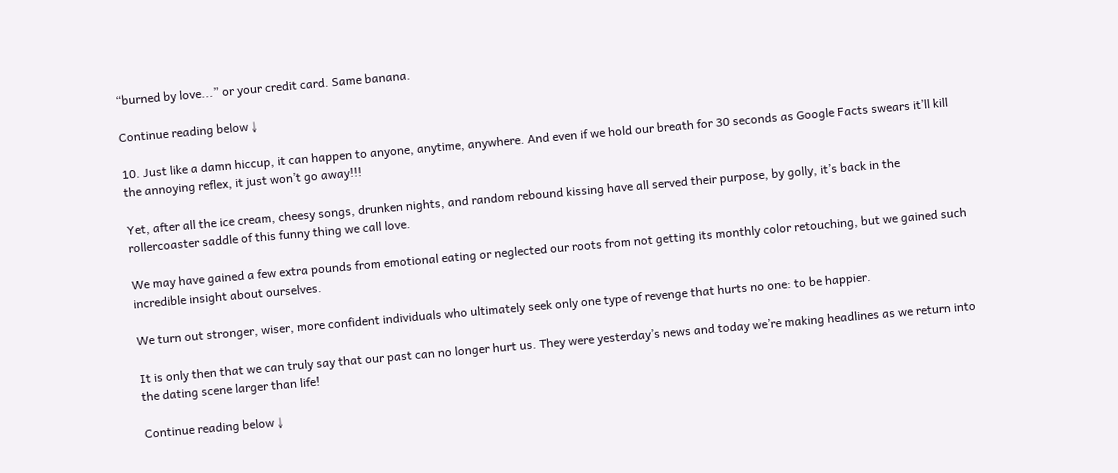“burned by love...” or your credit card. Same banana.

Continue reading below ↓

10. Just like a damn hiccup, it can happen to anyone, anytime, anywhere. And even if we hold our breath for 30 seconds as Google Facts swears it’ll kill the annoying reflex, it just won’t go away!!!

Yet, after all the ice cream, cheesy songs, drunken nights, and random rebound kissing have all served their purpose, by golly, it’s back in the rollercoaster saddle of this funny thing we call love.

We may have gained a few extra pounds from emotional eating or neglected our roots from not getting its monthly color retouching, but we gained such incredible insight about ourselves.

We turn out stronger, wiser, more confident individuals who ultimately seek only one type of revenge that hurts no one: to be happier.

It is only then that we can truly say that our past can no longer hurt us. They were yesterday’s news and today we’re making headlines as we return into the dating scene larger than life!

Continue reading below ↓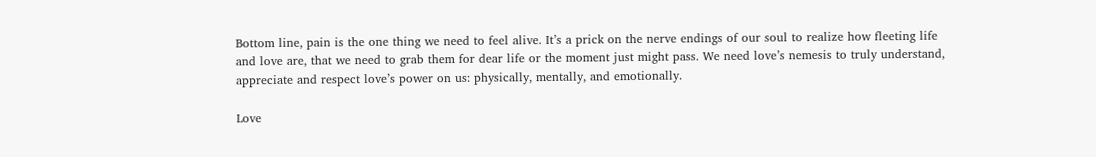Bottom line, pain is the one thing we need to feel alive. It’s a prick on the nerve endings of our soul to realize how fleeting life and love are, that we need to grab them for dear life or the moment just might pass. We need love’s nemesis to truly understand, appreciate and respect love’s power on us: physically, mentally, and emotionally.

Love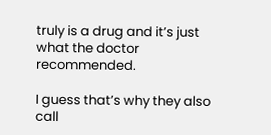truly is a drug and it’s just what the doctor recommended.

I guess that’s why they also call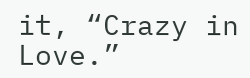it, “Crazy in Love.”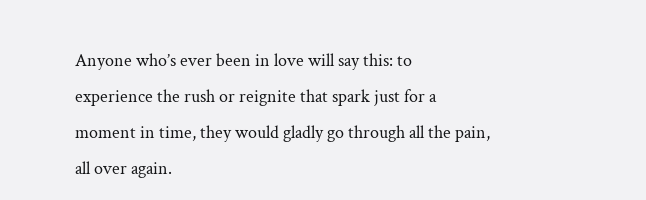Anyone who’s ever been in love will say this: to experience the rush or reignite that spark just for a moment in time, they would gladly go through all the pain, all over again.